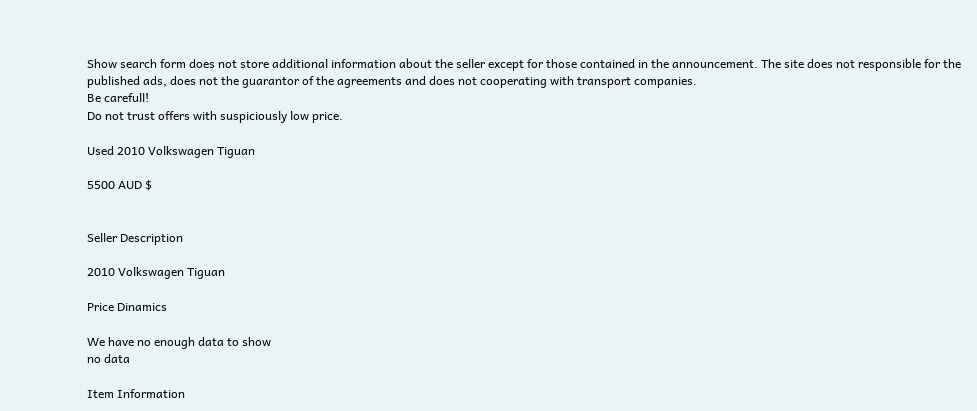Show search form does not store additional information about the seller except for those contained in the announcement. The site does not responsible for the published ads, does not the guarantor of the agreements and does not cooperating with transport companies.
Be carefull!
Do not trust offers with suspiciously low price.

Used 2010 Volkswagen Tiguan

5500 AUD $


Seller Description

2010 Volkswagen Tiguan

Price Dinamics

We have no enough data to show
no data

Item Information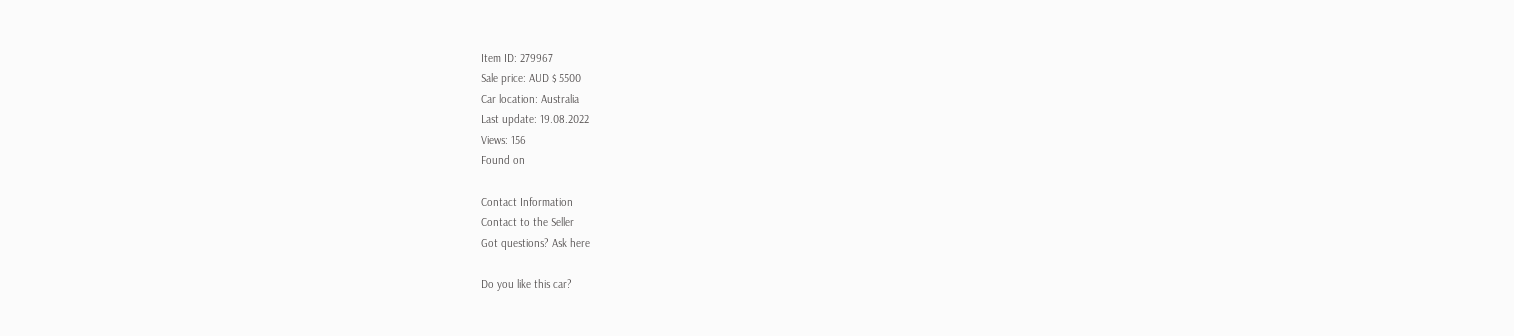Item ID: 279967
Sale price: AUD $ 5500
Car location: Australia
Last update: 19.08.2022
Views: 156
Found on

Contact Information
Contact to the Seller
Got questions? Ask here

Do you like this car?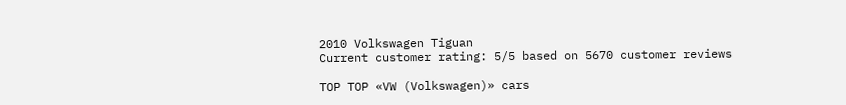2010 Volkswagen Tiguan
Current customer rating: 5/5 based on 5670 customer reviews

TOP TOP «VW (Volkswagen)» cars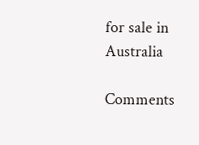for sale in Australia

Comments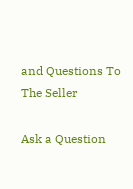and Questions To The Seller

Ask a Question